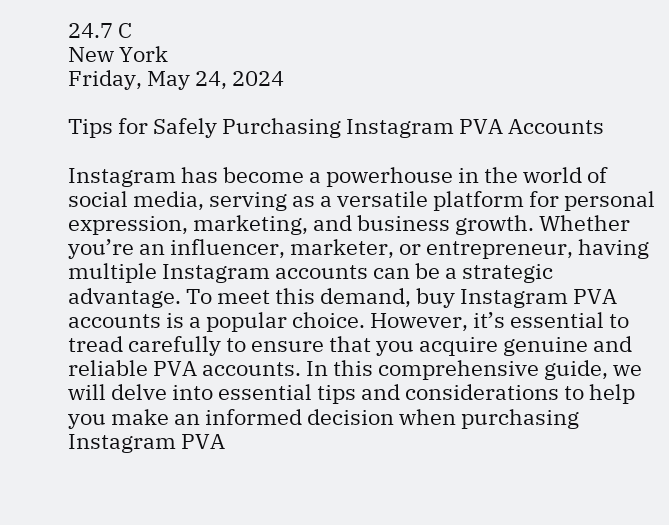24.7 C
New York
Friday, May 24, 2024

Tips for Safely Purchasing Instagram PVA Accounts

Instagram has become a powerhouse in the world of social media, serving as a versatile platform for personal expression, marketing, and business growth. Whether you’re an influencer, marketer, or entrepreneur, having multiple Instagram accounts can be a strategic advantage. To meet this demand, buy Instagram PVA accounts is a popular choice. However, it’s essential to tread carefully to ensure that you acquire genuine and reliable PVA accounts. In this comprehensive guide, we will delve into essential tips and considerations to help you make an informed decision when purchasing Instagram PVA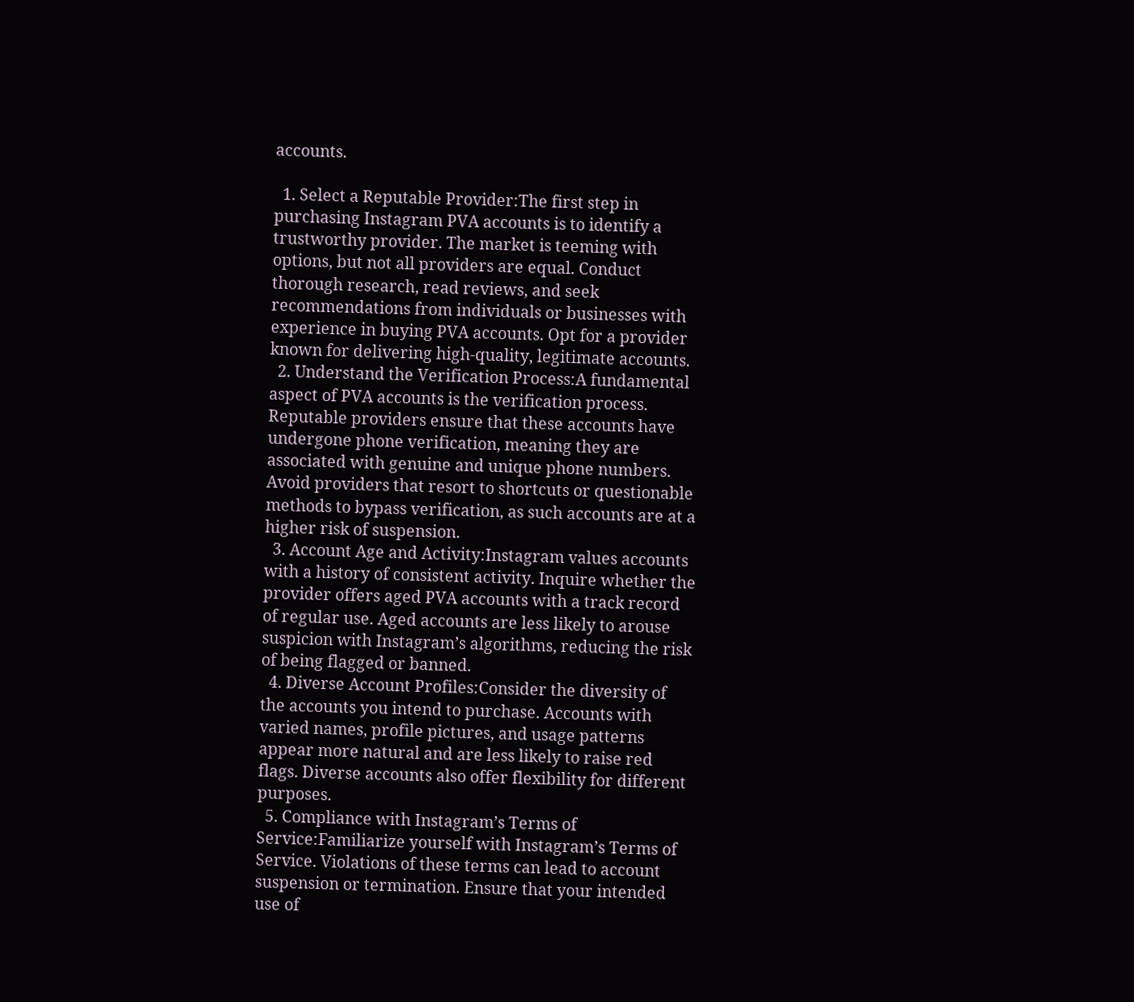accounts.

  1. Select a Reputable Provider:The first step in purchasing Instagram PVA accounts is to identify a trustworthy provider. The market is teeming with options, but not all providers are equal. Conduct thorough research, read reviews, and seek recommendations from individuals or businesses with experience in buying PVA accounts. Opt for a provider known for delivering high-quality, legitimate accounts.
  2. Understand the Verification Process:A fundamental aspect of PVA accounts is the verification process. Reputable providers ensure that these accounts have undergone phone verification, meaning they are associated with genuine and unique phone numbers. Avoid providers that resort to shortcuts or questionable methods to bypass verification, as such accounts are at a higher risk of suspension.
  3. Account Age and Activity:Instagram values accounts with a history of consistent activity. Inquire whether the provider offers aged PVA accounts with a track record of regular use. Aged accounts are less likely to arouse suspicion with Instagram’s algorithms, reducing the risk of being flagged or banned.
  4. Diverse Account Profiles:Consider the diversity of the accounts you intend to purchase. Accounts with varied names, profile pictures, and usage patterns appear more natural and are less likely to raise red flags. Diverse accounts also offer flexibility for different purposes.
  5. Compliance with Instagram’s Terms of Service:Familiarize yourself with Instagram’s Terms of Service. Violations of these terms can lead to account suspension or termination. Ensure that your intended use of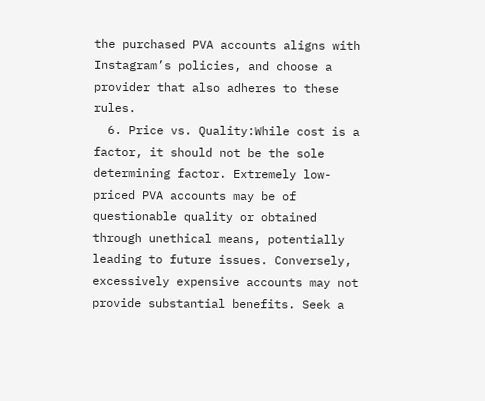the purchased PVA accounts aligns with Instagram’s policies, and choose a provider that also adheres to these rules.
  6. Price vs. Quality:While cost is a factor, it should not be the sole determining factor. Extremely low-priced PVA accounts may be of questionable quality or obtained through unethical means, potentially leading to future issues. Conversely, excessively expensive accounts may not provide substantial benefits. Seek a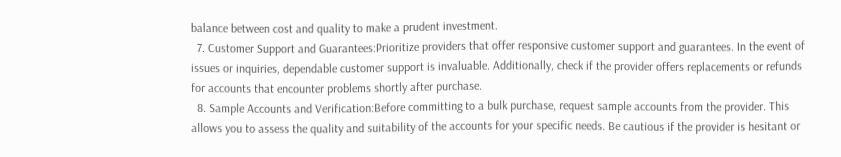balance between cost and quality to make a prudent investment.
  7. Customer Support and Guarantees:Prioritize providers that offer responsive customer support and guarantees. In the event of issues or inquiries, dependable customer support is invaluable. Additionally, check if the provider offers replacements or refunds for accounts that encounter problems shortly after purchase.
  8. Sample Accounts and Verification:Before committing to a bulk purchase, request sample accounts from the provider. This allows you to assess the quality and suitability of the accounts for your specific needs. Be cautious if the provider is hesitant or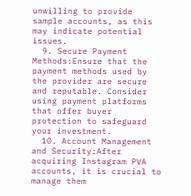unwilling to provide sample accounts, as this may indicate potential issues.
  9. Secure Payment Methods:Ensure that the payment methods used by the provider are secure and reputable. Consider using payment platforms that offer buyer protection to safeguard your investment.
  10. Account Management and Security:After acquiring Instagram PVA accounts, it is crucial to manage them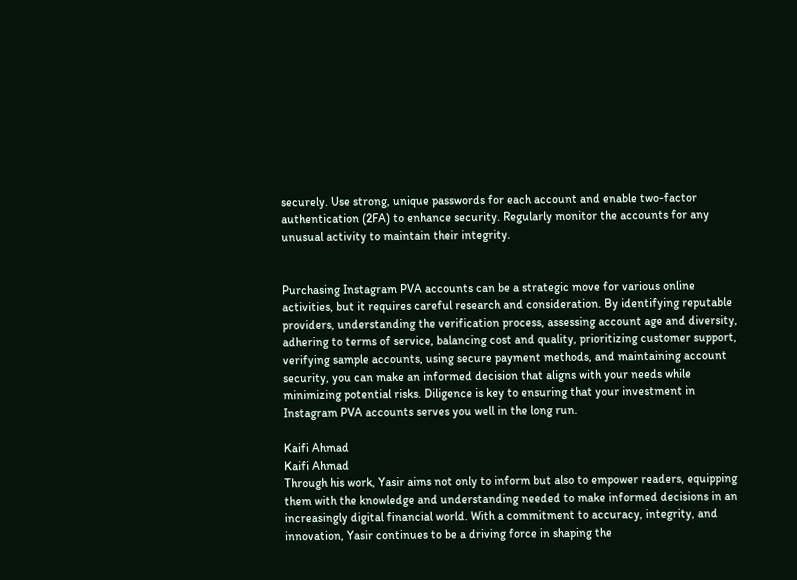securely. Use strong, unique passwords for each account and enable two-factor authentication (2FA) to enhance security. Regularly monitor the accounts for any unusual activity to maintain their integrity.


Purchasing Instagram PVA accounts can be a strategic move for various online activities, but it requires careful research and consideration. By identifying reputable providers, understanding the verification process, assessing account age and diversity, adhering to terms of service, balancing cost and quality, prioritizing customer support, verifying sample accounts, using secure payment methods, and maintaining account security, you can make an informed decision that aligns with your needs while minimizing potential risks. Diligence is key to ensuring that your investment in Instagram PVA accounts serves you well in the long run.

Kaifi Ahmad
Kaifi Ahmad
Through his work, Yasir aims not only to inform but also to empower readers, equipping them with the knowledge and understanding needed to make informed decisions in an increasingly digital financial world. With a commitment to accuracy, integrity, and innovation, Yasir continues to be a driving force in shaping the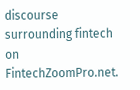discourse surrounding fintech on FintechZoomPro.net.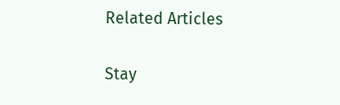Related Articles

Stay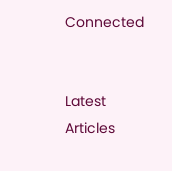Connected


Latest Articles